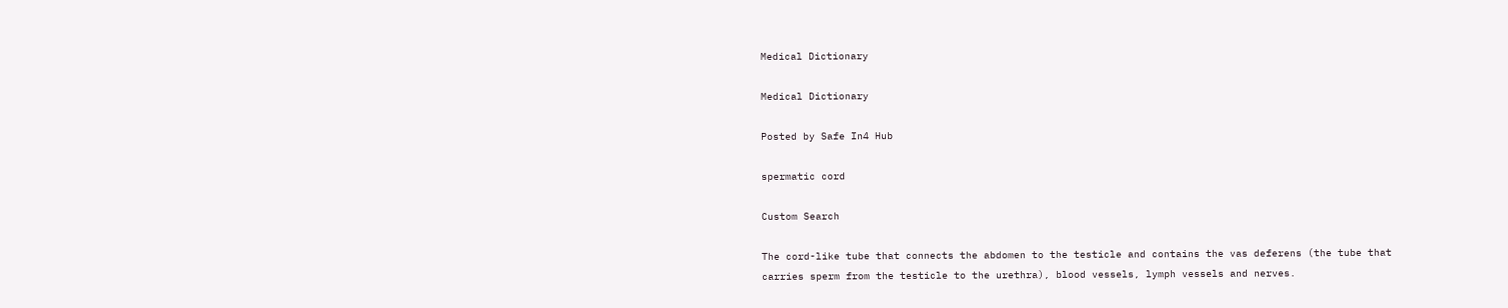Medical Dictionary

Medical Dictionary

Posted by Safe In4 Hub

spermatic cord

Custom Search

The cord-like tube that connects the abdomen to the testicle and contains the vas deferens (the tube that carries sperm from the testicle to the urethra), blood vessels, lymph vessels and nerves.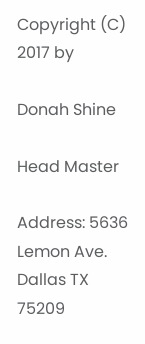Copyright (C) 2017 by

Donah Shine

Head Master

Address: 5636 Lemon Ave.
Dallas TX 75209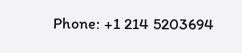Phone: +1 214 5203694